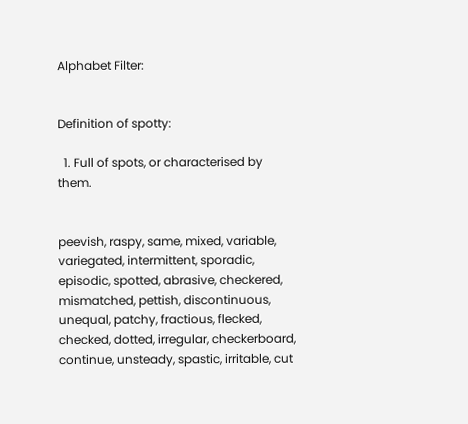Alphabet Filter:


Definition of spotty:

  1. Full of spots, or characterised by them.


peevish, raspy, same, mixed, variable, variegated, intermittent, sporadic, episodic, spotted, abrasive, checkered, mismatched, pettish, discontinuous, unequal, patchy, fractious, flecked, checked, dotted, irregular, checkerboard, continue, unsteady, spastic, irritable, cut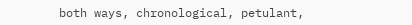both ways, chronological, petulant,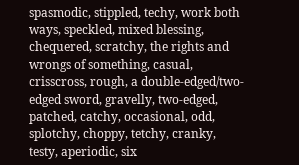spasmodic, stippled, techy, work both ways, speckled, mixed blessing, chequered, scratchy, the rights and wrongs of something, casual, crisscross, rough, a double-edged/two-edged sword, gravelly, two-edged, patched, catchy, occasional, odd, splotchy, choppy, tetchy, cranky, testy, aperiodic, six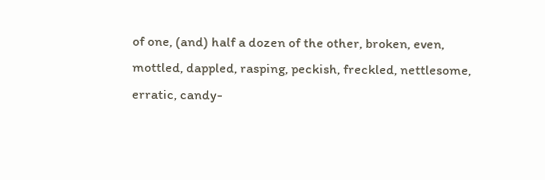of one, (and) half a dozen of the other, broken, even, mottled, dappled, rasping, peckish, freckled, nettlesome, erratic, candy-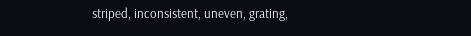striped, inconsistent, uneven, grating,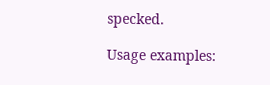specked.

Usage examples: